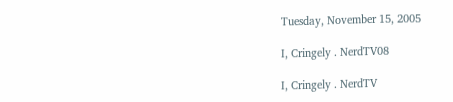Tuesday, November 15, 2005

I, Cringely . NerdTV08

I, Cringely . NerdTV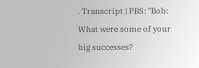. Transcript | PBS: "Bob: What were some of your big successes?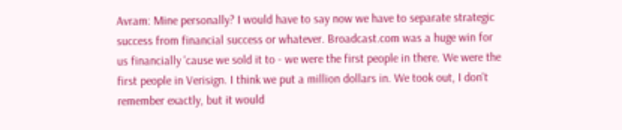Avram: Mine personally? I would have to say now we have to separate strategic success from financial success or whatever. Broadcast.com was a huge win for us financially 'cause we sold it to - we were the first people in there. We were the first people in Verisign. I think we put a million dollars in. We took out, I don't remember exactly, but it would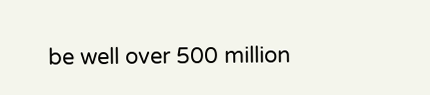be well over 500 million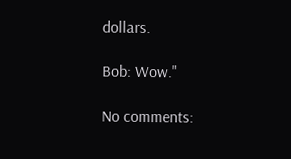dollars.

Bob: Wow."

No comments: